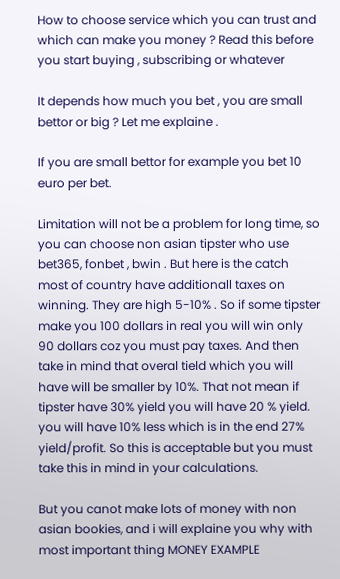How to choose service which you can trust and which can make you money ? Read this before you start buying , subscribing or whatever

It depends how much you bet , you are small bettor or big ? Let me explaine .

If you are small bettor for example you bet 10 euro per bet.

Limitation will not be a problem for long time, so you can choose non asian tipster who use bet365, fonbet , bwin . But here is the catch most of country have additionall taxes on winning. They are high 5-10% . So if some tipster make you 100 dollars in real you will win only 90 dollars coz you must pay taxes. And then take in mind that overal tield which you will have will be smaller by 10%. That not mean if tipster have 30% yield you will have 20 % yield. you will have 10% less which is in the end 27% yield/profit. So this is acceptable but you must take this in mind in your calculations.

But you canot make lots of money with non asian bookies, and i will explaine you why with most important thing MONEY EXAMPLE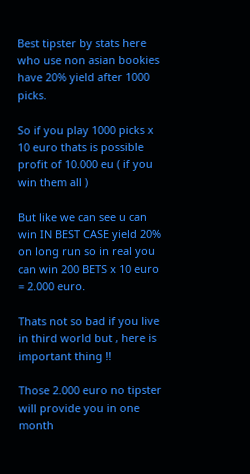Best tipster by stats here who use non asian bookies have 20% yield after 1000 picks.

So if you play 1000 picks x 10 euro thats is possible profit of 10.000 eu ( if you win them all )

But like we can see u can win IN BEST CASE yield 20% on long run so in real you can win 200 BETS x 10 euro = 2.000 euro.

Thats not so bad if you live in third world but , here is important thing !!

Those 2.000 euro no tipster will provide you in one month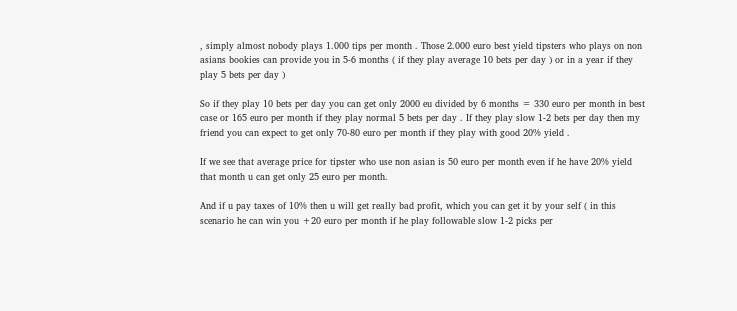, simply almost nobody plays 1.000 tips per month . Those 2.000 euro best yield tipsters who plays on non asians bookies can provide you in 5-6 months ( if they play average 10 bets per day ) or in a year if they play 5 bets per day )

So if they play 10 bets per day you can get only 2000 eu divided by 6 months = 330 euro per month in best case or 165 euro per month if they play normal 5 bets per day . If they play slow 1-2 bets per day then my friend you can expect to get only 70-80 euro per month if they play with good 20% yield .

If we see that average price for tipster who use non asian is 50 euro per month even if he have 20% yield that month u can get only 25 euro per month.

And if u pay taxes of 10% then u will get really bad profit, which you can get it by your self ( in this scenario he can win you +20 euro per month if he play followable slow 1-2 picks per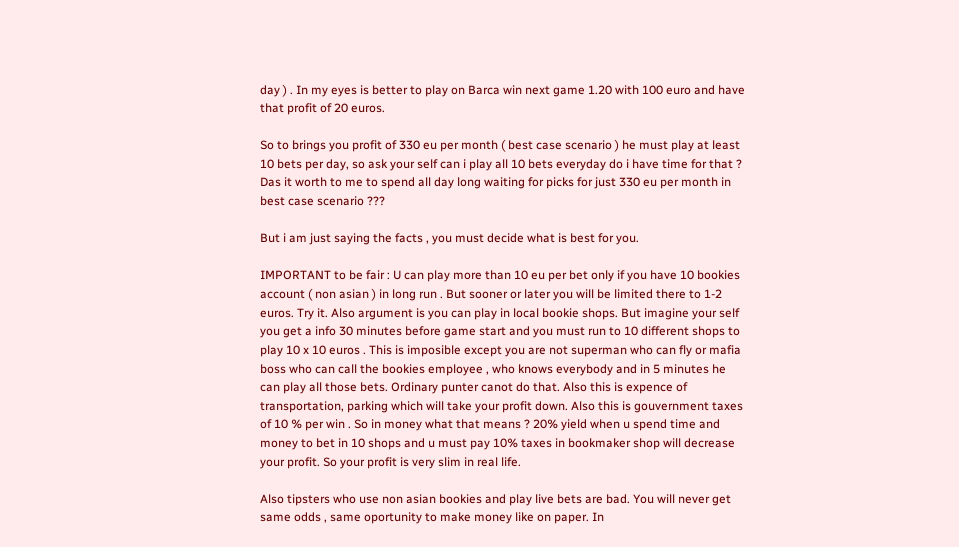day ) . In my eyes is better to play on Barca win next game 1.20 with 100 euro and have that profit of 20 euros.

So to brings you profit of 330 eu per month ( best case scenario ) he must play at least 10 bets per day, so ask your self can i play all 10 bets everyday do i have time for that ? Das it worth to me to spend all day long waiting for picks for just 330 eu per month in best case scenario ???

But i am just saying the facts , you must decide what is best for you.

IMPORTANT to be fair : U can play more than 10 eu per bet only if you have 10 bookies account ( non asian ) in long run . But sooner or later you will be limited there to 1-2 euros. Try it. Also argument is you can play in local bookie shops. But imagine your self you get a info 30 minutes before game start and you must run to 10 different shops to play 10 x 10 euros . This is imposible except you are not superman who can fly or mafia boss who can call the bookies employee , who knows everybody and in 5 minutes he can play all those bets. Ordinary punter canot do that. Also this is expence of transportation, parking which will take your profit down. Also this is gouvernment taxes of 10 % per win . So in money what that means ? 20% yield when u spend time and money to bet in 10 shops and u must pay 10% taxes in bookmaker shop will decrease your profit. So your profit is very slim in real life.

Also tipsters who use non asian bookies and play live bets are bad. You will never get same odds , same oportunity to make money like on paper. In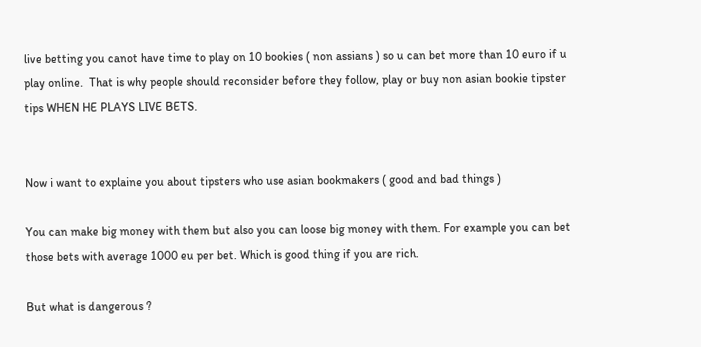live betting you canot have time to play on 10 bookies ( non assians ) so u can bet more than 10 euro if u play online.  That is why people should reconsider before they follow, play or buy non asian bookie tipster tips WHEN HE PLAYS LIVE BETS.


Now i want to explaine you about tipsters who use asian bookmakers ( good and bad things )

You can make big money with them but also you can loose big money with them. For example you can bet those bets with average 1000 eu per bet. Which is good thing if you are rich.

But what is dangerous ?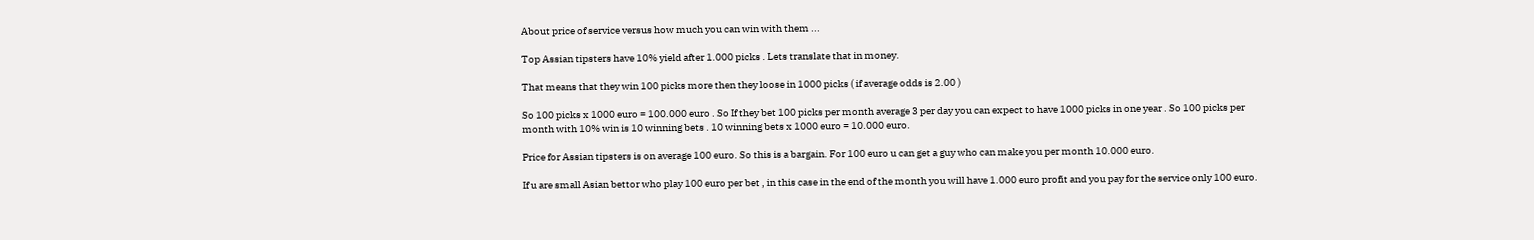About price of service versus how much you can win with them ...

Top Assian tipsters have 10% yield after 1.000 picks . Lets translate that in money.

That means that they win 100 picks more then they loose in 1000 picks ( if average odds is 2.00 )

So 100 picks x 1000 euro = 100.000 euro . So If they bet 100 picks per month average 3 per day you can expect to have 1000 picks in one year . So 100 picks per month with 10% win is 10 winning bets . 10 winning bets x 1000 euro = 10.000 euro.

Price for Assian tipsters is on average 100 euro. So this is a bargain. For 100 euro u can get a guy who can make you per month 10.000 euro.

If u are small Asian bettor who play 100 euro per bet , in this case in the end of the month you will have 1.000 euro profit and you pay for the service only 100 euro.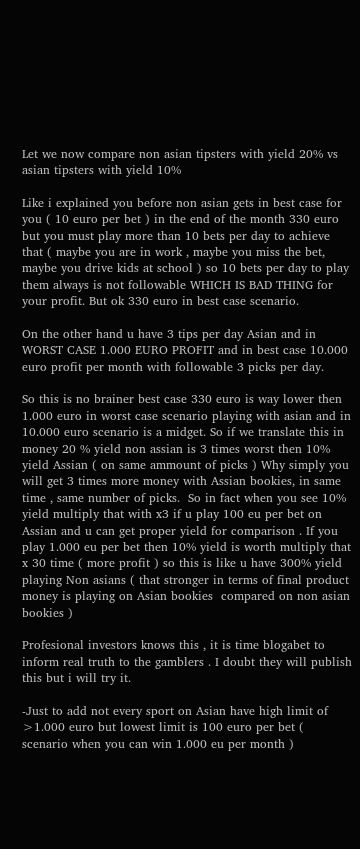Let we now compare non asian tipsters with yield 20% vs asian tipsters with yield 10%

Like i explained you before non asian gets in best case for you ( 10 euro per bet ) in the end of the month 330 euro but you must play more than 10 bets per day to achieve that ( maybe you are in work , maybe you miss the bet, maybe you drive kids at school ) so 10 bets per day to play them always is not followable WHICH IS BAD THING for your profit. But ok 330 euro in best case scenario.

On the other hand u have 3 tips per day Asian and in WORST CASE 1.000 EURO PROFIT and in best case 10.000 euro profit per month with followable 3 picks per day.

So this is no brainer best case 330 euro is way lower then 1.000 euro in worst case scenario playing with asian and in 10.000 euro scenario is a midget. So if we translate this in money 20 % yield non assian is 3 times worst then 10% yield Assian ( on same ammount of picks ) Why simply you will get 3 times more money with Assian bookies, in same time , same number of picks.  So in fact when you see 10% yield multiply that with x3 if u play 100 eu per bet on Assian and u can get proper yield for comparison . If you play 1.000 eu per bet then 10% yield is worth multiply that x 30 time ( more profit ) so this is like u have 300% yield playing Non asians ( that stronger in terms of final product money is playing on Asian bookies  compared on non asian bookies )

Profesional investors knows this , it is time blogabet to inform real truth to the gamblers . I doubt they will publish this but i will try it.

-Just to add not every sport on Asian have high limit of >1.000 euro but lowest limit is 100 euro per bet ( scenario when you can win 1.000 eu per month )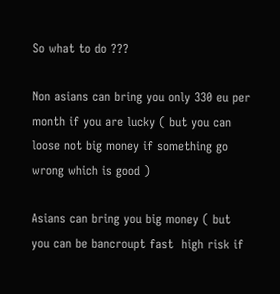So what to do ???

Non asians can bring you only 330 eu per month if you are lucky ( but you can loose not big money if something go wrong which is good )

Asians can bring you big money ( but you can be bancroupt fast  high risk if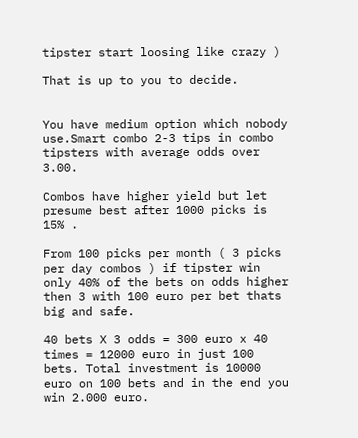tipster start loosing like crazy )

That is up to you to decide.


You have medium option which nobody use.Smart combo 2-3 tips in combo tipsters with average odds over 3.00.

Combos have higher yield but let presume best after 1000 picks is 15% .

From 100 picks per month ( 3 picks per day combos ) if tipster win only 40% of the bets on odds higher then 3 with 100 euro per bet thats big and safe.

40 bets X 3 odds = 300 euro x 40  times = 12000 euro in just 100 bets. Total investment is 10000  euro on 100 bets and in the end you win 2.000 euro.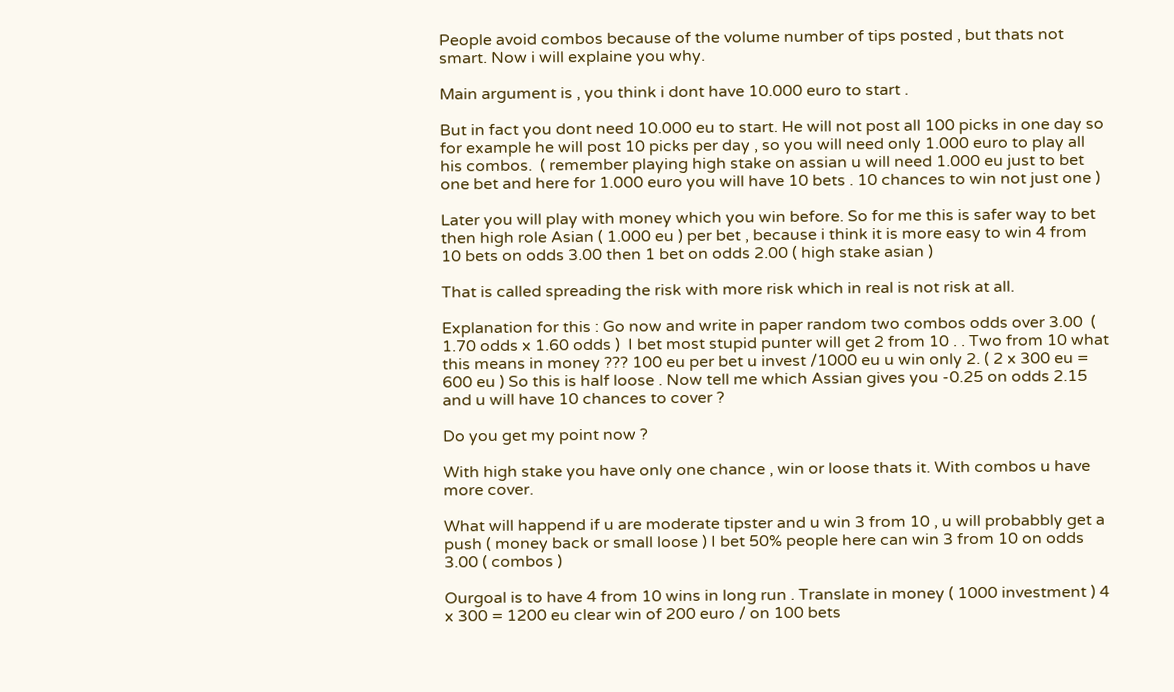People avoid combos because of the volume number of tips posted , but thats not smart. Now i will explaine you why.

Main argument is , you think i dont have 10.000 euro to start .

But in fact you dont need 10.000 eu to start. He will not post all 100 picks in one day so for example he will post 10 picks per day , so you will need only 1.000 euro to play all his combos.  ( remember playing high stake on assian u will need 1.000 eu just to bet one bet and here for 1.000 euro you will have 10 bets . 10 chances to win not just one )

Later you will play with money which you win before. So for me this is safer way to bet then high role Asian ( 1.000 eu ) per bet , because i think it is more easy to win 4 from 10 bets on odds 3.00 then 1 bet on odds 2.00 ( high stake asian )

That is called spreading the risk with more risk which in real is not risk at all.

Explanation for this : Go now and write in paper random two combos odds over 3.00  ( 1.70 odds x 1.60 odds )  I bet most stupid punter will get 2 from 10 . . Two from 10 what this means in money ??? 100 eu per bet u invest /1000 eu u win only 2. ( 2 x 300 eu = 600 eu ) So this is half loose . Now tell me which Assian gives you -0.25 on odds 2.15 and u will have 10 chances to cover ?

Do you get my point now ?

With high stake you have only one chance , win or loose thats it. With combos u have more cover.

What will happend if u are moderate tipster and u win 3 from 10 , u will probabbly get a push ( money back or small loose ) I bet 50% people here can win 3 from 10 on odds 3.00 ( combos )

Ourgoal is to have 4 from 10 wins in long run . Translate in money ( 1000 investment ) 4 x 300 = 1200 eu clear win of 200 euro / on 100 bets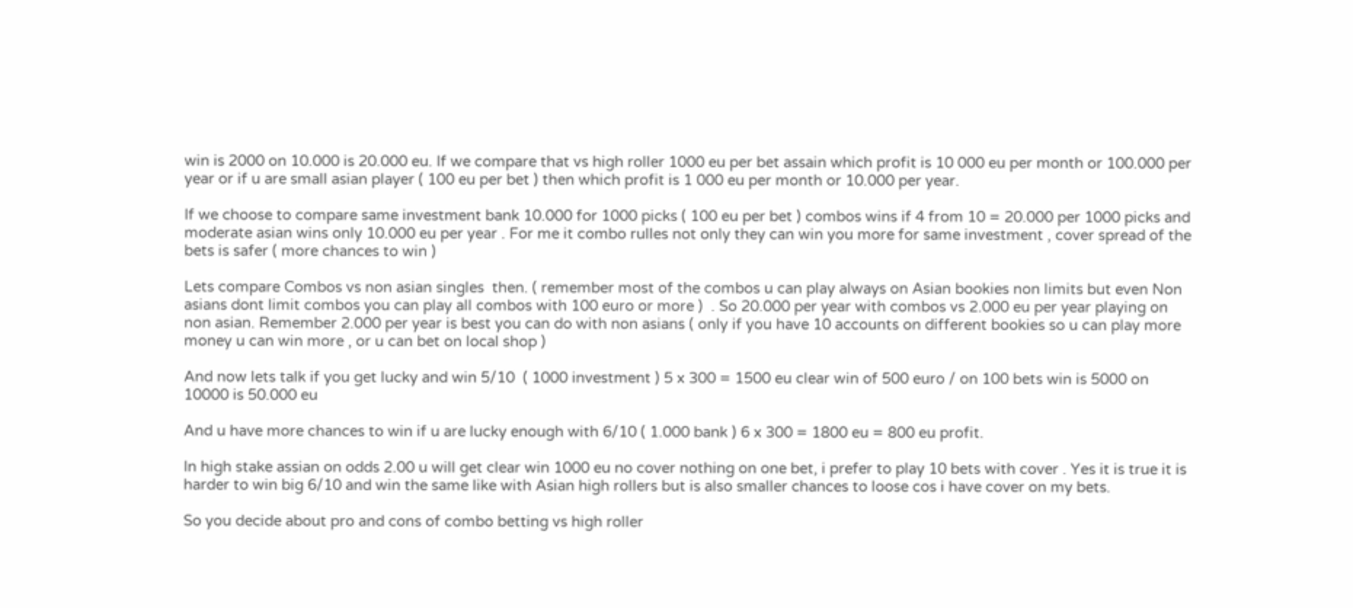win is 2000 on 10.000 is 20.000 eu. If we compare that vs high roller 1000 eu per bet assain which profit is 10 000 eu per month or 100.000 per year or if u are small asian player ( 100 eu per bet ) then which profit is 1 000 eu per month or 10.000 per year.

If we choose to compare same investment bank 10.000 for 1000 picks ( 100 eu per bet ) combos wins if 4 from 10 = 20.000 per 1000 picks and moderate asian wins only 10.000 eu per year . For me it combo rulles not only they can win you more for same investment , cover spread of the bets is safer ( more chances to win )

Lets compare Combos vs non asian singles  then. ( remember most of the combos u can play always on Asian bookies non limits but even Non asians dont limit combos you can play all combos with 100 euro or more )  . So 20.000 per year with combos vs 2.000 eu per year playing on non asian. Remember 2.000 per year is best you can do with non asians ( only if you have 10 accounts on different bookies so u can play more money u can win more , or u can bet on local shop )

And now lets talk if you get lucky and win 5/10  ( 1000 investment ) 5 x 300 = 1500 eu clear win of 500 euro / on 100 bets win is 5000 on 10000 is 50.000 eu

And u have more chances to win if u are lucky enough with 6/10 ( 1.000 bank ) 6 x 300 = 1800 eu = 800 eu profit.

In high stake assian on odds 2.00 u will get clear win 1000 eu no cover nothing on one bet, i prefer to play 10 bets with cover . Yes it is true it is harder to win big 6/10 and win the same like with Asian high rollers but is also smaller chances to loose cos i have cover on my bets.

So you decide about pro and cons of combo betting vs high roller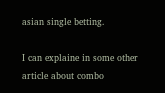asian single betting.

I can explaine in some other article about combo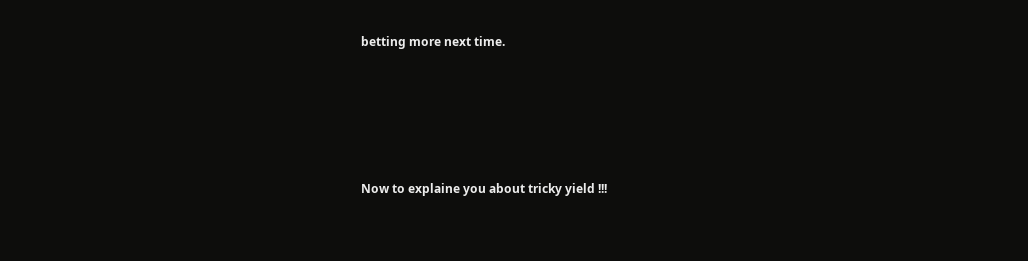betting more next time.





Now to explaine you about tricky yield !!!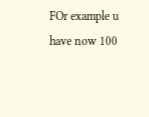FOr example u have now 100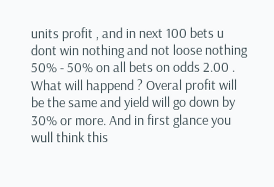units profit , and in next 100 bets u dont win nothing and not loose nothing 50% - 50% on all bets on odds 2.00 . What will happend ? Overal profit will be the same and yield will go down by 30% or more. And in first glance you wull think this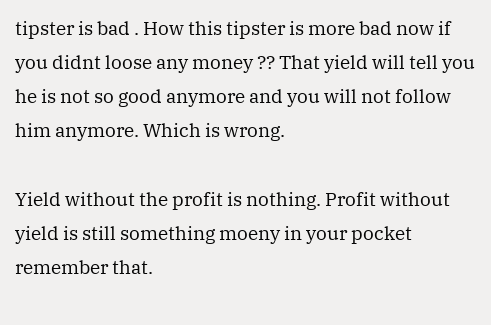tipster is bad . How this tipster is more bad now if you didnt loose any money ?? That yield will tell you he is not so good anymore and you will not follow him anymore. Which is wrong.

Yield without the profit is nothing. Profit without yield is still something moeny in your pocket remember that.